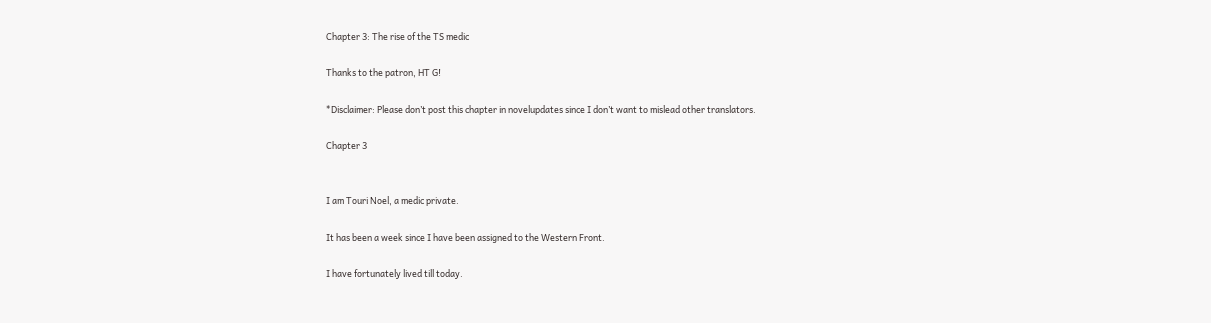Chapter 3: The rise of the TS medic

Thanks to the patron, HT G!

*Disclaimer: Please don’t post this chapter in novelupdates since I don’t want to mislead other translators.

Chapter 3


I am Touri Noel, a medic private.

It has been a week since I have been assigned to the Western Front.

I have fortunately lived till today.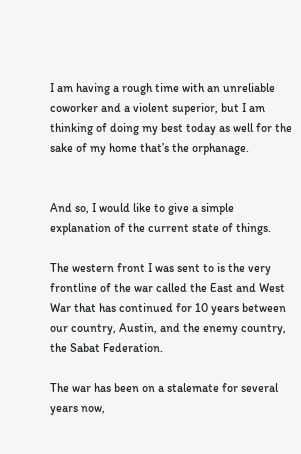I am having a rough time with an unreliable coworker and a violent superior, but I am thinking of doing my best today as well for the sake of my home that’s the orphanage.


And so, I would like to give a simple explanation of the current state of things.

The western front I was sent to is the very frontline of the war called the East and West War that has continued for 10 years between our country, Austin, and the enemy country, the Sabat Federation.

The war has been on a stalemate for several years now,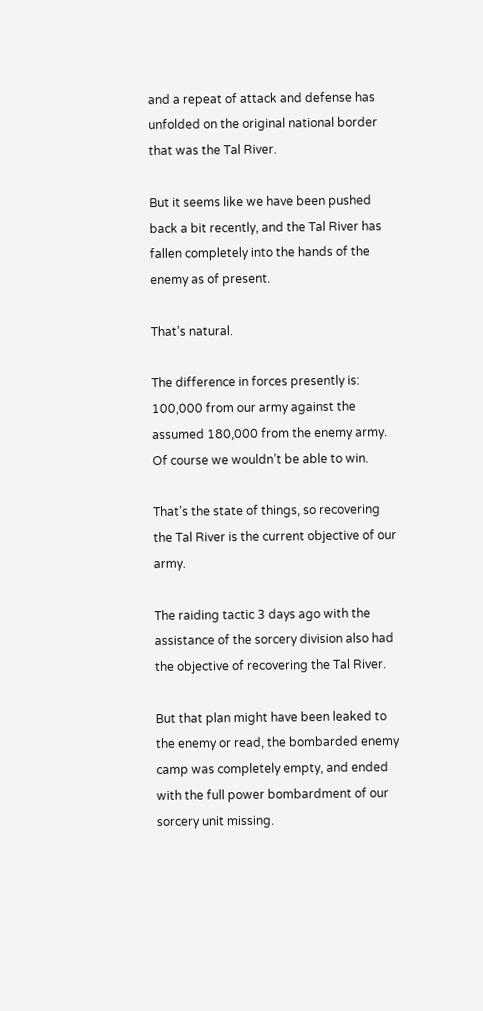and a repeat of attack and defense has unfolded on the original national border that was the Tal River.

But it seems like we have been pushed back a bit recently, and the Tal River has fallen completely into the hands of the enemy as of present.

That’s natural.

The difference in forces presently is: 100,000 from our army against the assumed 180,000 from the enemy army. Of course we wouldn’t be able to win.

That’s the state of things, so recovering the Tal River is the current objective of our army.

The raiding tactic 3 days ago with the assistance of the sorcery division also had the objective of recovering the Tal River.

But that plan might have been leaked to the enemy or read, the bombarded enemy camp was completely empty, and ended with the full power bombardment of our sorcery unit missing.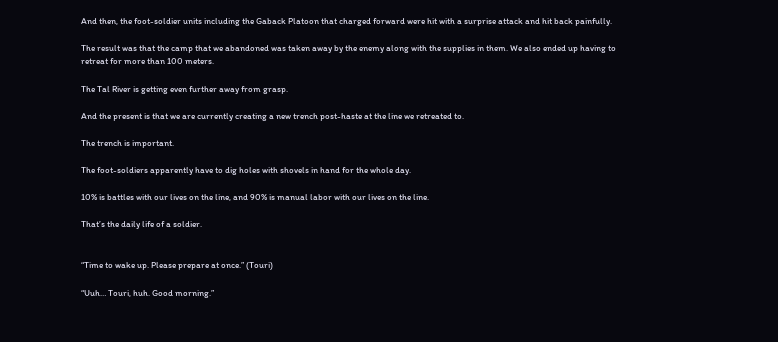And then, the foot-soldier units including the Gaback Platoon that charged forward were hit with a surprise attack and hit back painfully.

The result was that the camp that we abandoned was taken away by the enemy along with the supplies in them. We also ended up having to retreat for more than 100 meters.

The Tal River is getting even further away from grasp.

And the present is that we are currently creating a new trench post-haste at the line we retreated to.

The trench is important.

The foot-soldiers apparently have to dig holes with shovels in hand for the whole day.

10% is battles with our lives on the line, and 90% is manual labor with our lives on the line.

That’s the daily life of a soldier.


“Time to wake up. Please prepare at once.” (Touri)

“Uuh… Touri, huh. Good morning.”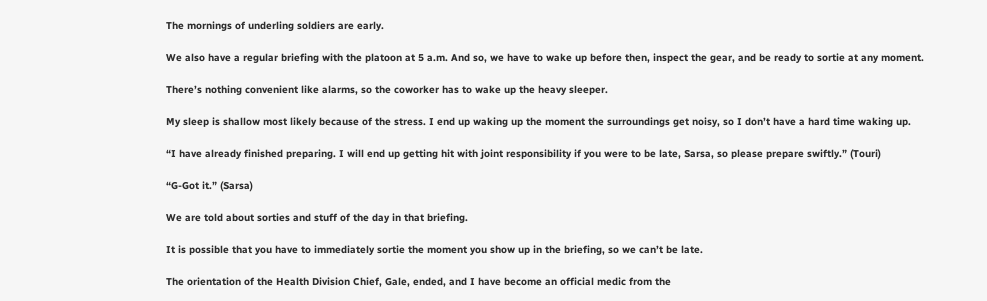The mornings of underling soldiers are early.

We also have a regular briefing with the platoon at 5 a.m. And so, we have to wake up before then, inspect the gear, and be ready to sortie at any moment.

There’s nothing convenient like alarms, so the coworker has to wake up the heavy sleeper.

My sleep is shallow most likely because of the stress. I end up waking up the moment the surroundings get noisy, so I don’t have a hard time waking up.

“I have already finished preparing. I will end up getting hit with joint responsibility if you were to be late, Sarsa, so please prepare swiftly.” (Touri)

“G-Got it.” (Sarsa)

We are told about sorties and stuff of the day in that briefing.

It is possible that you have to immediately sortie the moment you show up in the briefing, so we can’t be late.

The orientation of the Health Division Chief, Gale, ended, and I have become an official medic from the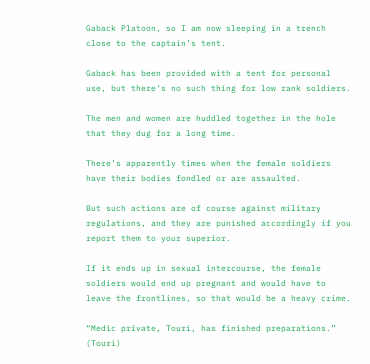Gaback Platoon, so I am now sleeping in a trench close to the captain’s tent.

Gaback has been provided with a tent for personal use, but there’s no such thing for low rank soldiers.

The men and women are huddled together in the hole that they dug for a long time.

There’s apparently times when the female soldiers have their bodies fondled or are assaulted.

But such actions are of course against military regulations, and they are punished accordingly if you report them to your superior.

If it ends up in sexual intercourse, the female soldiers would end up pregnant and would have to leave the frontlines, so that would be a heavy crime.

“Medic private, Touri, has finished preparations.” (Touri)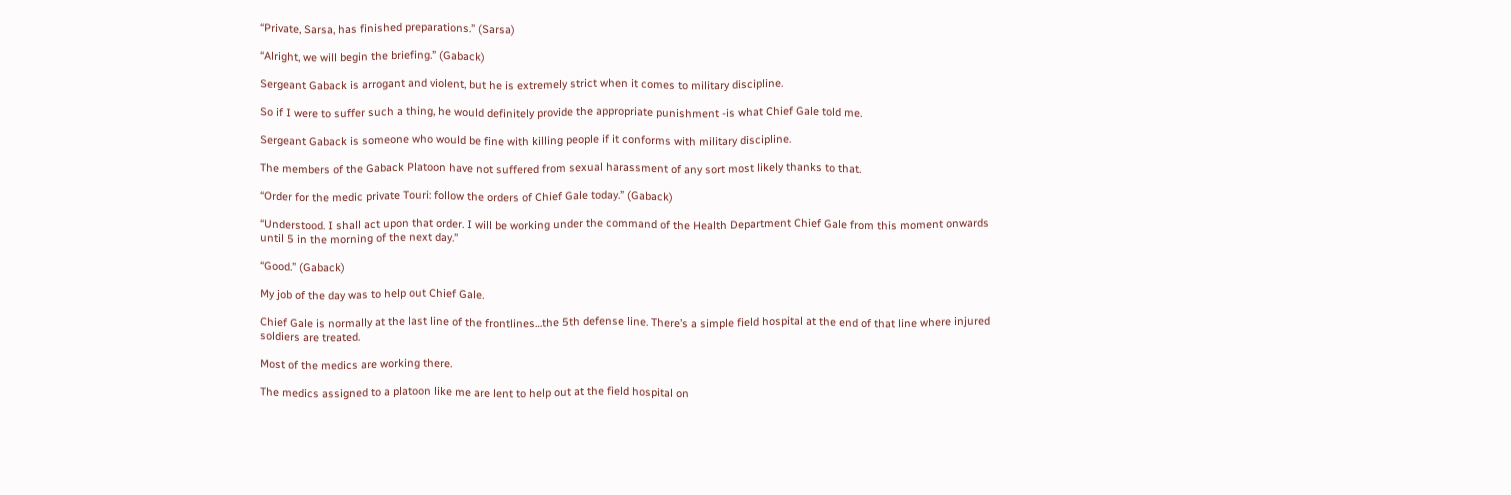“Private, Sarsa, has finished preparations.” (Sarsa)

“Alright, we will begin the briefing.” (Gaback)

Sergeant Gaback is arrogant and violent, but he is extremely strict when it comes to military discipline.

So if I were to suffer such a thing, he would definitely provide the appropriate punishment -is what Chief Gale told me.

Sergeant Gaback is someone who would be fine with killing people if it conforms with military discipline.

The members of the Gaback Platoon have not suffered from sexual harassment of any sort most likely thanks to that.

“Order for the medic private Touri: follow the orders of Chief Gale today.” (Gaback)

“Understood. I shall act upon that order. I will be working under the command of the Health Department Chief Gale from this moment onwards until 5 in the morning of the next day.”

“Good.” (Gaback)

My job of the day was to help out Chief Gale.

Chief Gale is normally at the last line of the frontlines…the 5th defense line. There’s a simple field hospital at the end of that line where injured soldiers are treated.

Most of the medics are working there.

The medics assigned to a platoon like me are lent to help out at the field hospital on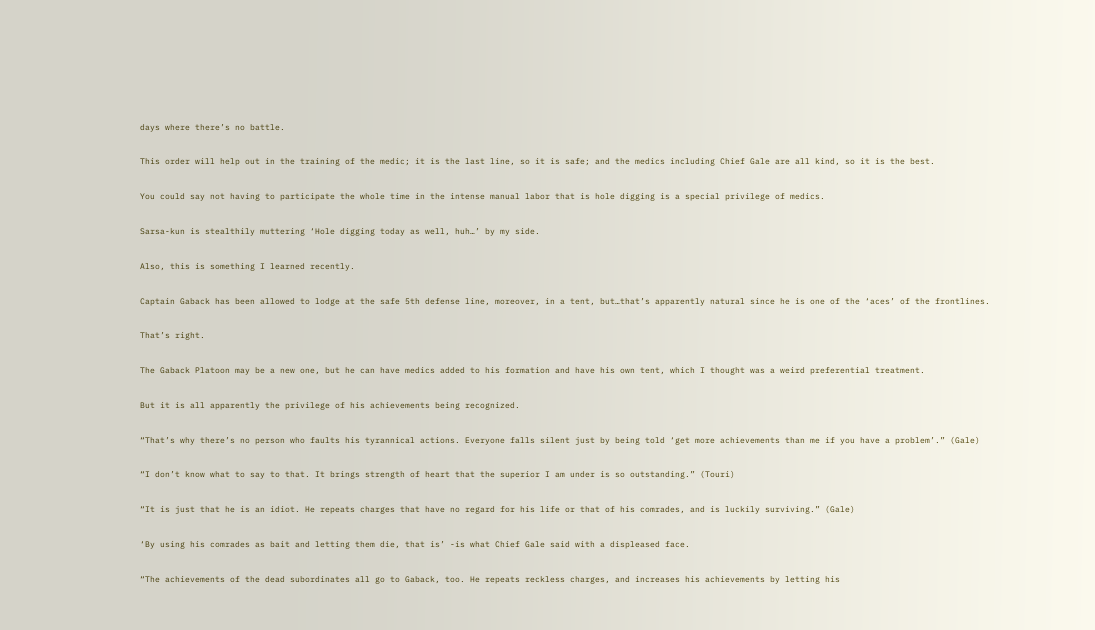days where there’s no battle.

This order will help out in the training of the medic; it is the last line, so it is safe; and the medics including Chief Gale are all kind, so it is the best.

You could say not having to participate the whole time in the intense manual labor that is hole digging is a special privilege of medics.

Sarsa-kun is stealthily muttering ‘Hole digging today as well, huh…’ by my side.

Also, this is something I learned recently.

Captain Gaback has been allowed to lodge at the safe 5th defense line, moreover, in a tent, but…that’s apparently natural since he is one of the ‘aces’ of the frontlines.

That’s right.

The Gaback Platoon may be a new one, but he can have medics added to his formation and have his own tent, which I thought was a weird preferential treatment.

But it is all apparently the privilege of his achievements being recognized.

“That’s why there’s no person who faults his tyrannical actions. Everyone falls silent just by being told ‘get more achievements than me if you have a problem’.” (Gale)

“I don’t know what to say to that. It brings strength of heart that the superior I am under is so outstanding.” (Touri)

“It is just that he is an idiot. He repeats charges that have no regard for his life or that of his comrades, and is luckily surviving.” (Gale)

‘By using his comrades as bait and letting them die, that is’ -is what Chief Gale said with a displeased face.

“The achievements of the dead subordinates all go to Gaback, too. He repeats reckless charges, and increases his achievements by letting his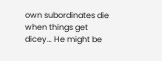own subordinates die when things get dicey… He might be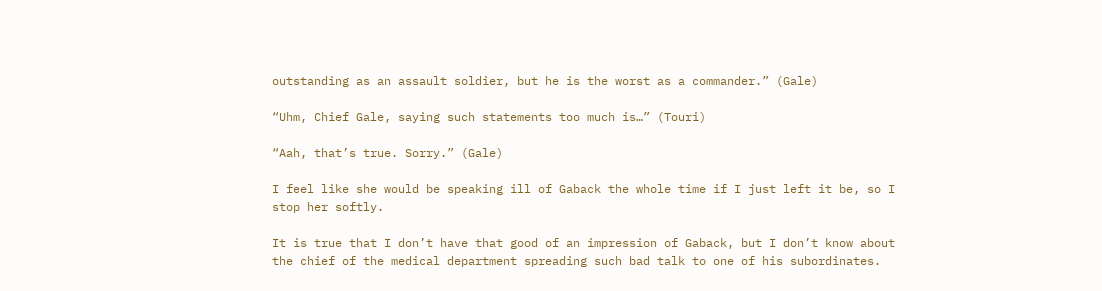outstanding as an assault soldier, but he is the worst as a commander.” (Gale)

“Uhm, Chief Gale, saying such statements too much is…” (Touri)

“Aah, that’s true. Sorry.” (Gale)

I feel like she would be speaking ill of Gaback the whole time if I just left it be, so I stop her softly.

It is true that I don’t have that good of an impression of Gaback, but I don’t know about the chief of the medical department spreading such bad talk to one of his subordinates.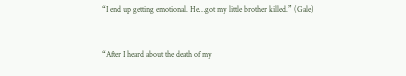“I end up getting emotional. He…got my little brother killed.” (Gale)


“After I heard about the death of my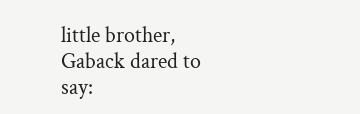little brother, Gaback dared to say: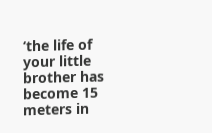‘the life of your little brother has become 15 meters in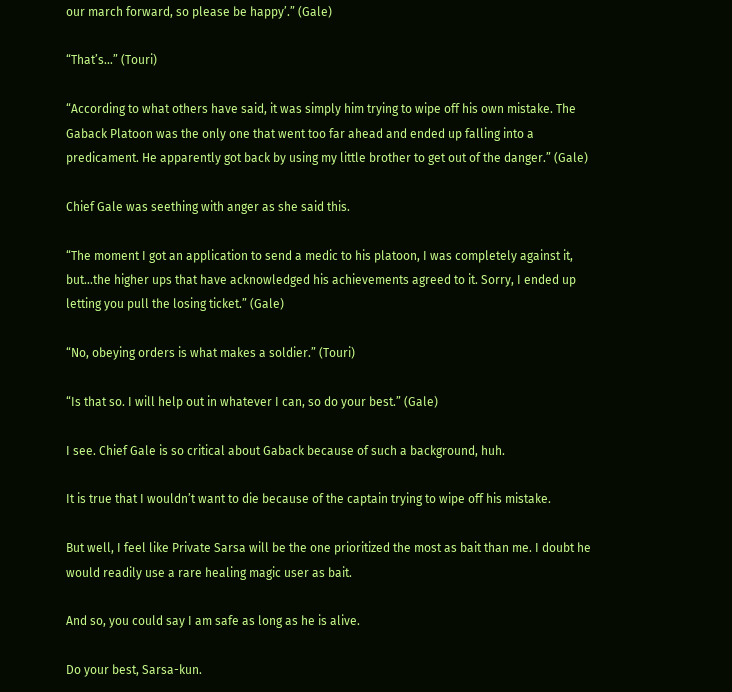our march forward, so please be happy’.” (Gale)

“That’s…” (Touri)

“According to what others have said, it was simply him trying to wipe off his own mistake. The Gaback Platoon was the only one that went too far ahead and ended up falling into a predicament. He apparently got back by using my little brother to get out of the danger.” (Gale)

Chief Gale was seething with anger as she said this.

“The moment I got an application to send a medic to his platoon, I was completely against it, but…the higher ups that have acknowledged his achievements agreed to it. Sorry, I ended up letting you pull the losing ticket.” (Gale)

“No, obeying orders is what makes a soldier.” (Touri)

“Is that so. I will help out in whatever I can, so do your best.” (Gale)

I see. Chief Gale is so critical about Gaback because of such a background, huh.

It is true that I wouldn’t want to die because of the captain trying to wipe off his mistake.

But well, I feel like Private Sarsa will be the one prioritized the most as bait than me. I doubt he would readily use a rare healing magic user as bait.

And so, you could say I am safe as long as he is alive.

Do your best, Sarsa-kun.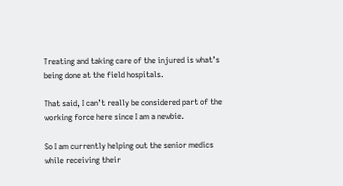Treating and taking care of the injured is what’s being done at the field hospitals.

That said, I can’t really be considered part of the working force here since I am a newbie.

So I am currently helping out the senior medics while receiving their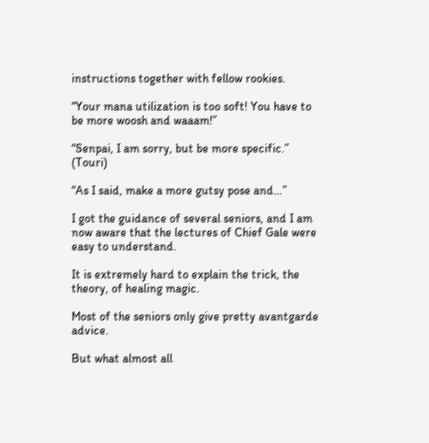instructions together with fellow rookies.

“Your mana utilization is too soft! You have to be more woosh and waaam!”

“Senpai, I am sorry, but be more specific.” (Touri)

“As I said, make a more gutsy pose and…”

I got the guidance of several seniors, and I am now aware that the lectures of Chief Gale were easy to understand.

It is extremely hard to explain the trick, the theory, of healing magic.

Most of the seniors only give pretty avantgarde advice.

But what almost all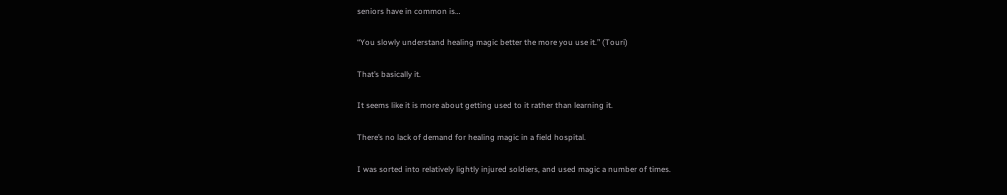seniors have in common is…

“You slowly understand healing magic better the more you use it.” (Touri)

That’s basically it.

It seems like it is more about getting used to it rather than learning it.

There’s no lack of demand for healing magic in a field hospital.

I was sorted into relatively lightly injured soldiers, and used magic a number of times.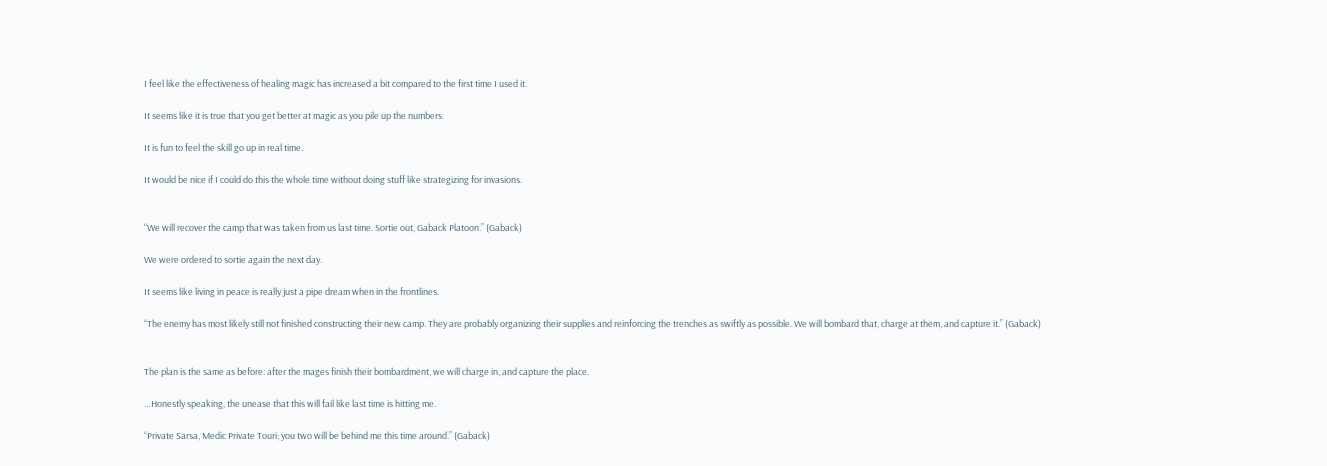I feel like the effectiveness of healing magic has increased a bit compared to the first time I used it.

It seems like it is true that you get better at magic as you pile up the numbers.

It is fun to feel the skill go up in real time.

It would be nice if I could do this the whole time without doing stuff like strategizing for invasions.


“We will recover the camp that was taken from us last time. Sortie out, Gaback Platoon.” (Gaback)

We were ordered to sortie again the next day.

It seems like living in peace is really just a pipe dream when in the frontlines.

“The enemy has most likely still not finished constructing their new camp. They are probably organizing their supplies and reinforcing the trenches as swiftly as possible. We will bombard that, charge at them, and capture it.” (Gaback)


The plan is the same as before: after the mages finish their bombardment, we will charge in, and capture the place.

…Honestly speaking, the unease that this will fail like last time is hitting me.

“Private Sarsa, Medic Private Touri; you two will be behind me this time around.” (Gaback)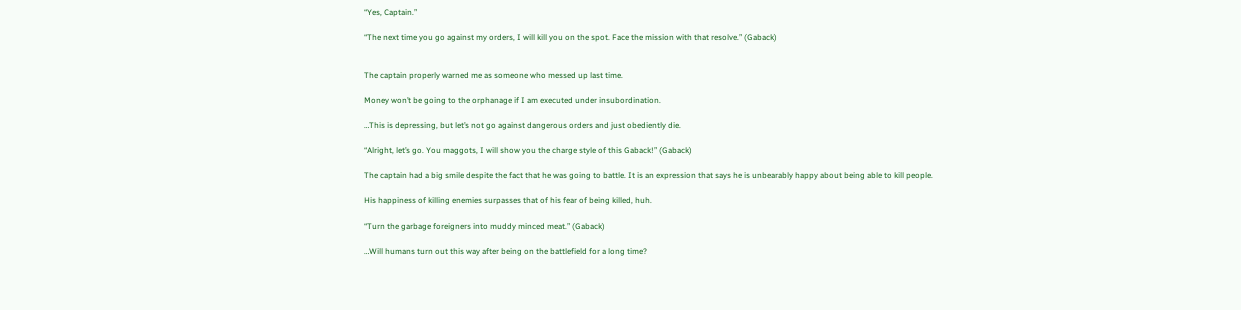“Yes, Captain.”

“The next time you go against my orders, I will kill you on the spot. Face the mission with that resolve.” (Gaback)


The captain properly warned me as someone who messed up last time.

Money won’t be going to the orphanage if I am executed under insubordination.

…This is depressing, but let’s not go against dangerous orders and just obediently die.

“Alright, let’s go. You maggots, I will show you the charge style of this Gaback!” (Gaback)

The captain had a big smile despite the fact that he was going to battle. It is an expression that says he is unbearably happy about being able to kill people.

His happiness of killing enemies surpasses that of his fear of being killed, huh.

“Turn the garbage foreigners into muddy minced meat.” (Gaback)

…Will humans turn out this way after being on the battlefield for a long time?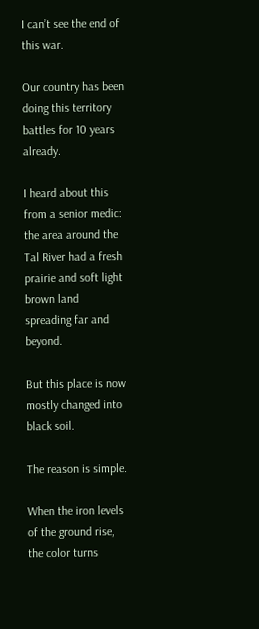I can’t see the end of this war.

Our country has been doing this territory battles for 10 years already.

I heard about this from a senior medic: the area around the Tal River had a fresh prairie and soft light brown land spreading far and beyond.

But this place is now mostly changed into black soil.

The reason is simple.

When the iron levels of the ground rise, the color turns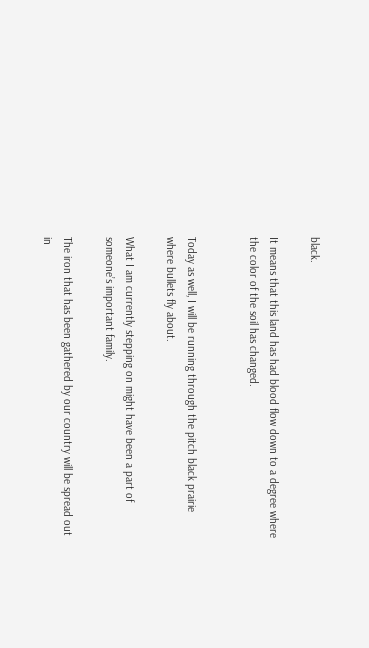black.

It means that this land has had blood flow down to a degree where the color of the soil has changed.


Today as well, I will be running through the pitch black prairie where bullets fly about.

What I am currently stepping on might have been a part of someone’s important family.

The iron that has been gathered by our country will be spread out in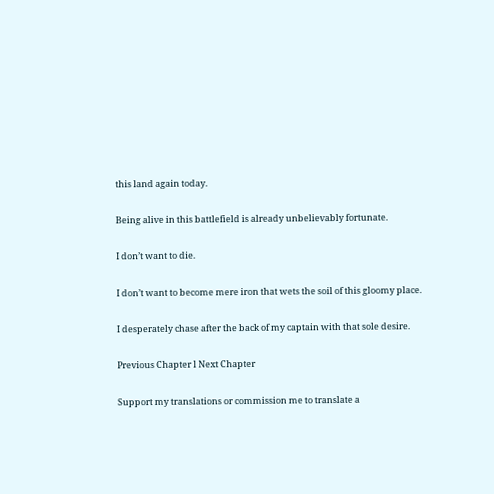this land again today.

Being alive in this battlefield is already unbelievably fortunate.

I don’t want to die.

I don’t want to become mere iron that wets the soil of this gloomy place.

I desperately chase after the back of my captain with that sole desire.

Previous Chapter l Next Chapter

Support my translations or commission me to translate a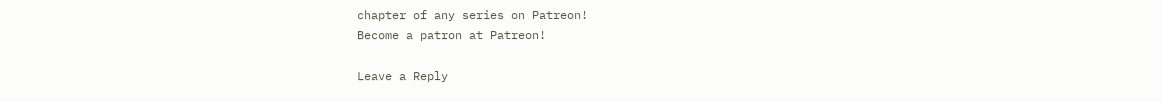chapter of any series on Patreon!
Become a patron at Patreon!

Leave a Reply